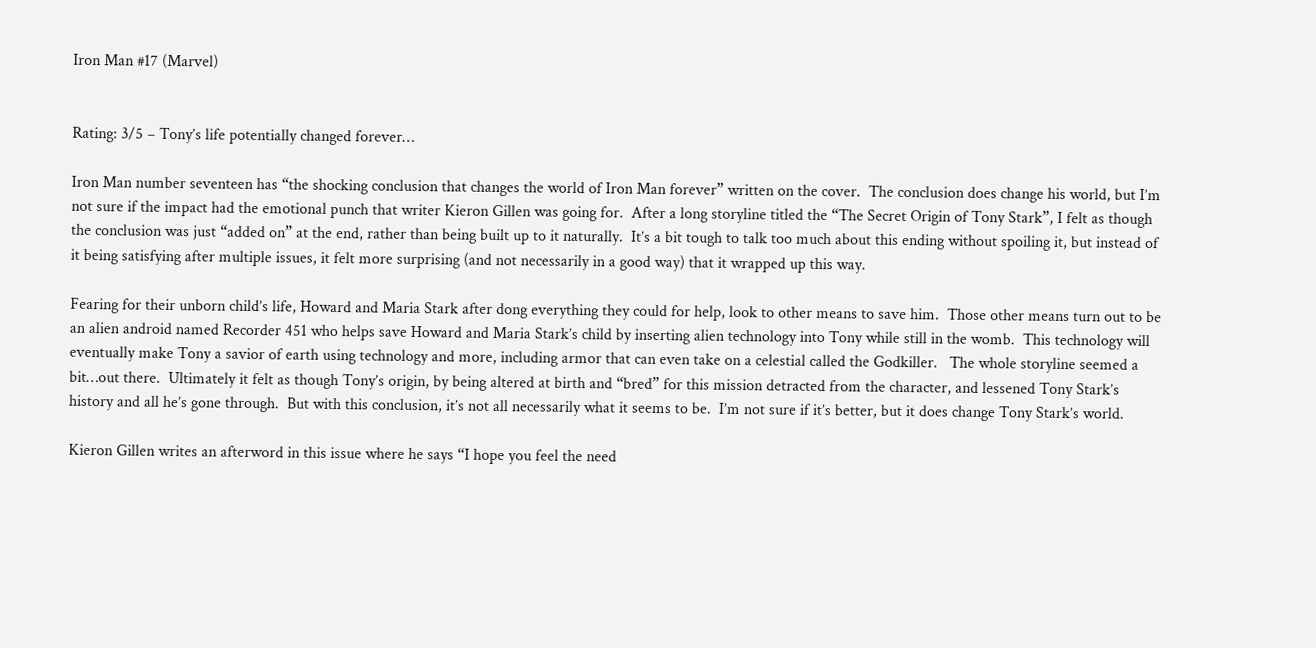Iron Man #17 (Marvel)


Rating: 3/5 – Tony’s life potentially changed forever…

Iron Man number seventeen has “the shocking conclusion that changes the world of Iron Man forever” written on the cover.  The conclusion does change his world, but I’m not sure if the impact had the emotional punch that writer Kieron Gillen was going for.  After a long storyline titled the “The Secret Origin of Tony Stark”, I felt as though the conclusion was just “added on” at the end, rather than being built up to it naturally.  It’s a bit tough to talk too much about this ending without spoiling it, but instead of it being satisfying after multiple issues, it felt more surprising (and not necessarily in a good way) that it wrapped up this way.

Fearing for their unborn child’s life, Howard and Maria Stark after dong everything they could for help, look to other means to save him.  Those other means turn out to be an alien android named Recorder 451 who helps save Howard and Maria Stark’s child by inserting alien technology into Tony while still in the womb.  This technology will eventually make Tony a savior of earth using technology and more, including armor that can even take on a celestial called the Godkiller.   The whole storyline seemed a bit…out there.  Ultimately it felt as though Tony’s origin, by being altered at birth and “bred” for this mission detracted from the character, and lessened Tony Stark’s history and all he’s gone through.  But with this conclusion, it’s not all necessarily what it seems to be.  I’m not sure if it’s better, but it does change Tony Stark’s world.

Kieron Gillen writes an afterword in this issue where he says “I hope you feel the need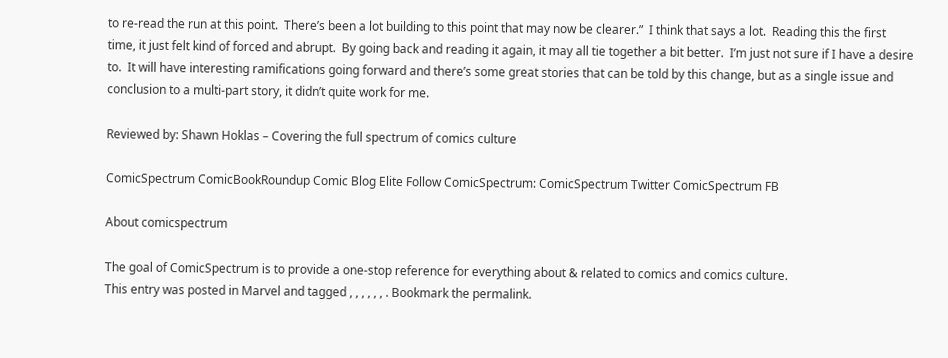to re-read the run at this point.  There’s been a lot building to this point that may now be clearer.”  I think that says a lot.  Reading this the first time, it just felt kind of forced and abrupt.  By going back and reading it again, it may all tie together a bit better.  I’m just not sure if I have a desire to.  It will have interesting ramifications going forward and there’s some great stories that can be told by this change, but as a single issue and conclusion to a multi-part story, it didn’t quite work for me.

Reviewed by: Shawn Hoklas – Covering the full spectrum of comics culture

ComicSpectrum ComicBookRoundup Comic Blog Elite Follow ComicSpectrum: ComicSpectrum Twitter ComicSpectrum FB

About comicspectrum

The goal of ComicSpectrum is to provide a one-stop reference for everything about & related to comics and comics culture.
This entry was posted in Marvel and tagged , , , , , , . Bookmark the permalink.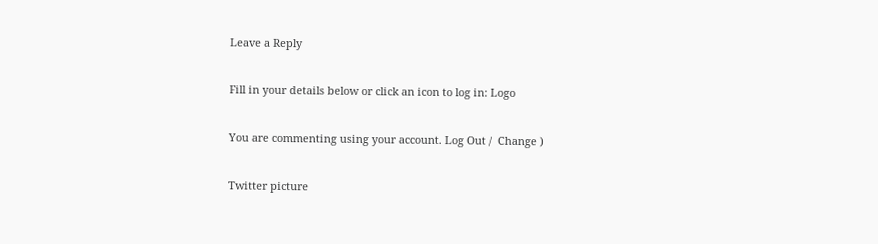Leave a Reply

Fill in your details below or click an icon to log in: Logo

You are commenting using your account. Log Out /  Change )

Twitter picture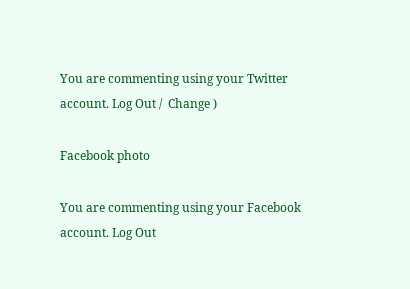You are commenting using your Twitter account. Log Out /  Change )

Facebook photo

You are commenting using your Facebook account. Log Out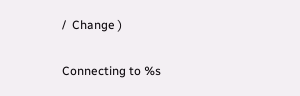/  Change )

Connecting to %s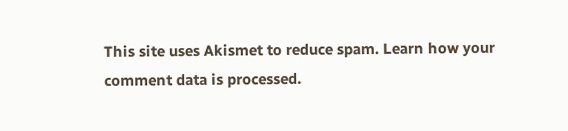This site uses Akismet to reduce spam. Learn how your comment data is processed.